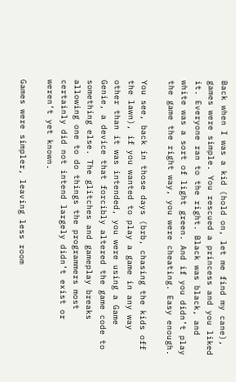Back when I was a kid (hold on, let me find my cane), games were simple. You rescued a princess and you liked it. Everyone ran to the right. Black was black, and white was a sort of light green. And if you didn’t play the game the right way, you were cheating. Easy enough.

You see, back in those days (brb, chasing the kids off the lawn), if you wanted to play a game in any way other than it was intended, you were using a Game Genie, a device that forcibly altered the game code to something else. The glitches and gameplay breaks allowing one to do things the programmers most certainly did not intend largely didn’t exist or weren’t yet known.

Games were simpler, leaving less room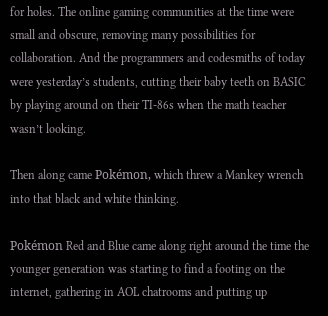for holes. The online gaming communities at the time were small and obscure, removing many possibilities for collaboration. And the programmers and codesmiths of today were yesterday’s students, cutting their baby teeth on BASIC by playing around on their TI-86s when the math teacher wasn’t looking.

Then along came Pokémon, which threw a Mankey wrench into that black and white thinking.

Pokémon Red and Blue came along right around the time the younger generation was starting to find a footing on the internet, gathering in AOL chatrooms and putting up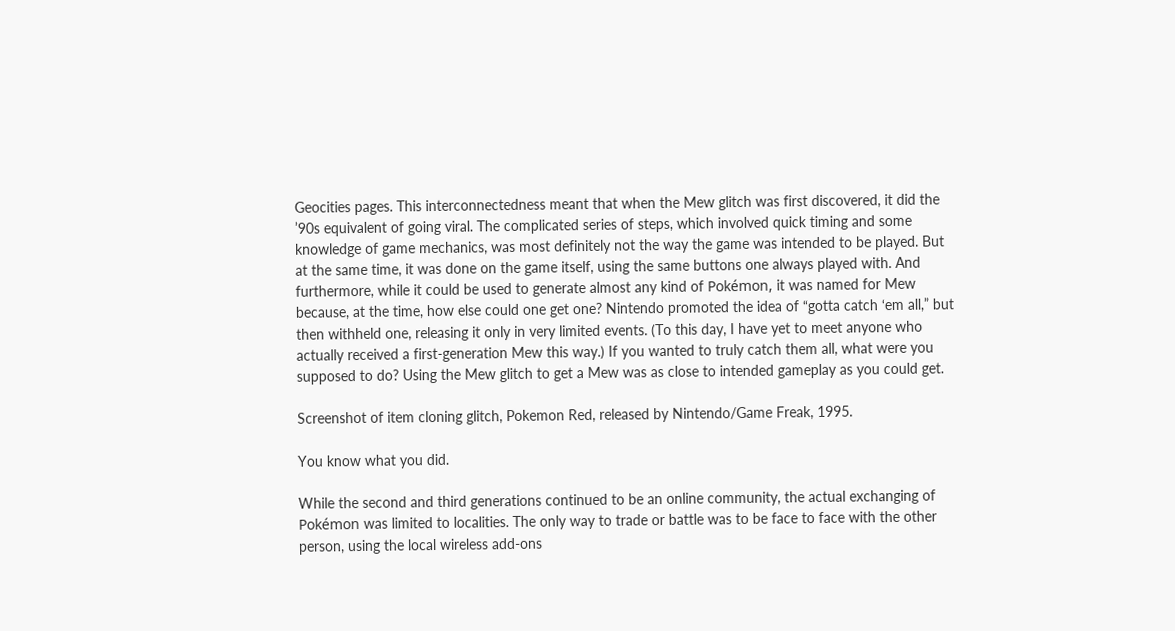Geocities pages. This interconnectedness meant that when the Mew glitch was first discovered, it did the ’90s equivalent of going viral. The complicated series of steps, which involved quick timing and some knowledge of game mechanics, was most definitely not the way the game was intended to be played. But at the same time, it was done on the game itself, using the same buttons one always played with. And furthermore, while it could be used to generate almost any kind of Pokémon, it was named for Mew because, at the time, how else could one get one? Nintendo promoted the idea of “gotta catch ‘em all,” but then withheld one, releasing it only in very limited events. (To this day, I have yet to meet anyone who actually received a first-generation Mew this way.) If you wanted to truly catch them all, what were you supposed to do? Using the Mew glitch to get a Mew was as close to intended gameplay as you could get.

Screenshot of item cloning glitch, Pokemon Red, released by Nintendo/Game Freak, 1995.

You know what you did.

While the second and third generations continued to be an online community, the actual exchanging of Pokémon was limited to localities. The only way to trade or battle was to be face to face with the other person, using the local wireless add-ons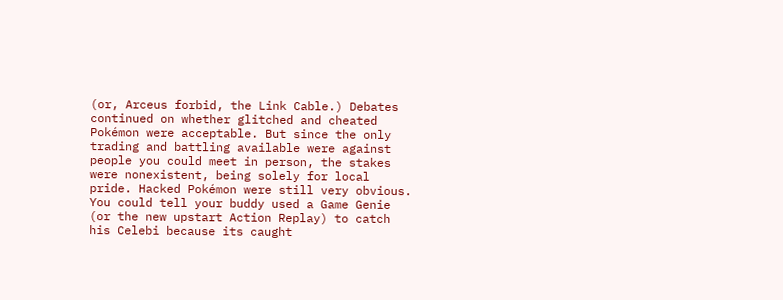(or, Arceus forbid, the Link Cable.) Debates continued on whether glitched and cheated Pokémon were acceptable. But since the only trading and battling available were against people you could meet in person, the stakes were nonexistent, being solely for local pride. Hacked Pokémon were still very obvious. You could tell your buddy used a Game Genie (or the new upstart Action Replay) to catch his Celebi because its caught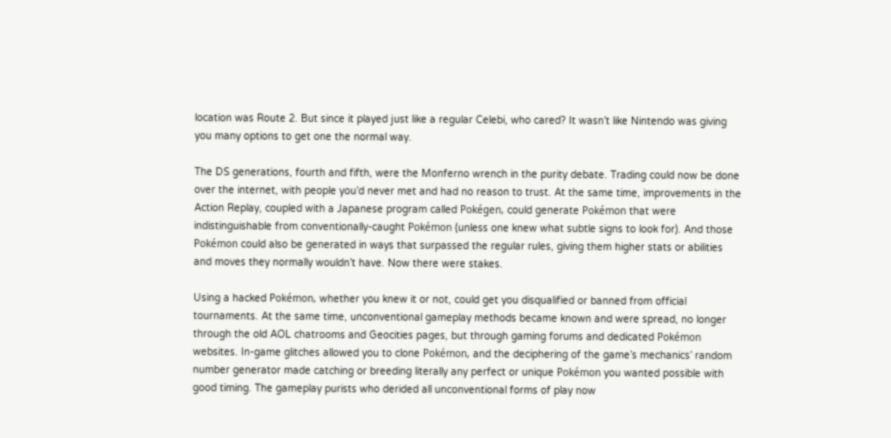location was Route 2. But since it played just like a regular Celebi, who cared? It wasn’t like Nintendo was giving you many options to get one the normal way.

The DS generations, fourth and fifth, were the Monferno wrench in the purity debate. Trading could now be done over the internet, with people you’d never met and had no reason to trust. At the same time, improvements in the Action Replay, coupled with a Japanese program called Pokégen, could generate Pokémon that were indistinguishable from conventionally-caught Pokémon (unless one knew what subtle signs to look for). And those Pokémon could also be generated in ways that surpassed the regular rules, giving them higher stats or abilities and moves they normally wouldn’t have. Now there were stakes.

Using a hacked Pokémon, whether you knew it or not, could get you disqualified or banned from official tournaments. At the same time, unconventional gameplay methods became known and were spread, no longer through the old AOL chatrooms and Geocities pages, but through gaming forums and dedicated Pokémon websites. In-game glitches allowed you to clone Pokémon, and the deciphering of the game’s mechanics’ random number generator made catching or breeding literally any perfect or unique Pokémon you wanted possible with good timing. The gameplay purists who derided all unconventional forms of play now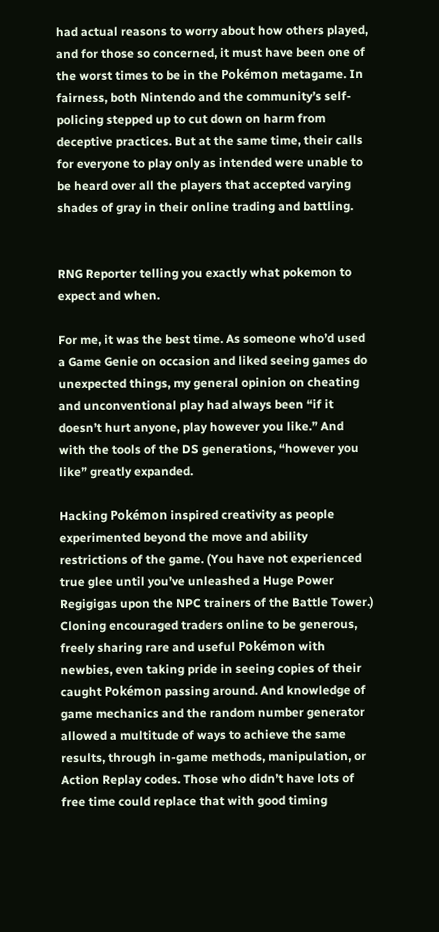had actual reasons to worry about how others played, and for those so concerned, it must have been one of the worst times to be in the Pokémon metagame. In fairness, both Nintendo and the community’s self-policing stepped up to cut down on harm from deceptive practices. But at the same time, their calls for everyone to play only as intended were unable to be heard over all the players that accepted varying shades of gray in their online trading and battling.


RNG Reporter telling you exactly what pokemon to expect and when.

For me, it was the best time. As someone who’d used a Game Genie on occasion and liked seeing games do unexpected things, my general opinion on cheating and unconventional play had always been “if it doesn’t hurt anyone, play however you like.” And with the tools of the DS generations, “however you like” greatly expanded.

Hacking Pokémon inspired creativity as people experimented beyond the move and ability restrictions of the game. (You have not experienced true glee until you’ve unleashed a Huge Power Regigigas upon the NPC trainers of the Battle Tower.) Cloning encouraged traders online to be generous, freely sharing rare and useful Pokémon with newbies, even taking pride in seeing copies of their caught Pokémon passing around. And knowledge of game mechanics and the random number generator allowed a multitude of ways to achieve the same results, through in-game methods, manipulation, or Action Replay codes. Those who didn’t have lots of free time could replace that with good timing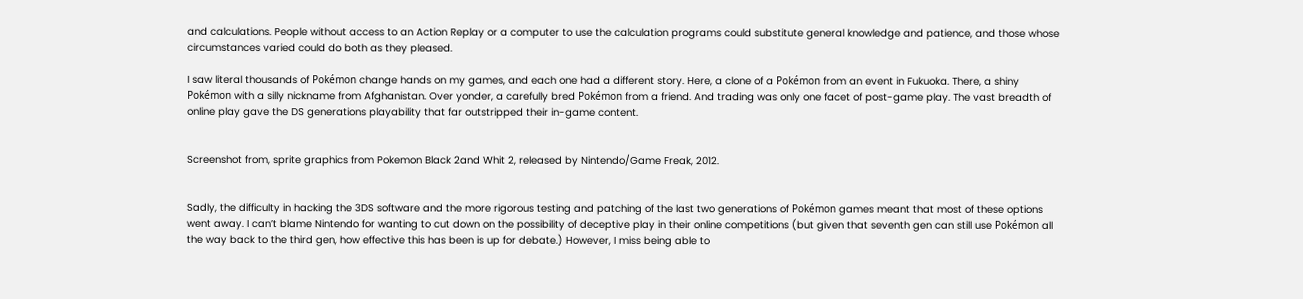and calculations. People without access to an Action Replay or a computer to use the calculation programs could substitute general knowledge and patience, and those whose circumstances varied could do both as they pleased.

I saw literal thousands of Pokémon change hands on my games, and each one had a different story. Here, a clone of a Pokémon from an event in Fukuoka. There, a shiny Pokémon with a silly nickname from Afghanistan. Over yonder, a carefully bred Pokémon from a friend. And trading was only one facet of post-game play. The vast breadth of online play gave the DS generations playability that far outstripped their in-game content.


Screenshot from, sprite graphics from Pokemon Black 2and Whit 2, released by Nintendo/Game Freak, 2012.


Sadly, the difficulty in hacking the 3DS software and the more rigorous testing and patching of the last two generations of Pokémon games meant that most of these options went away. I can’t blame Nintendo for wanting to cut down on the possibility of deceptive play in their online competitions (but given that seventh gen can still use Pokémon all the way back to the third gen, how effective this has been is up for debate.) However, I miss being able to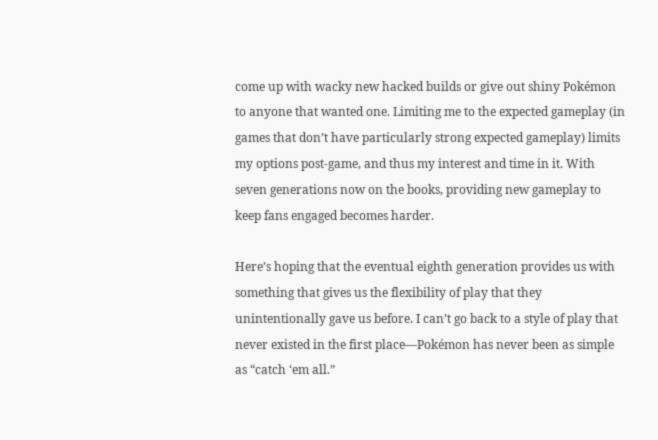come up with wacky new hacked builds or give out shiny Pokémon to anyone that wanted one. Limiting me to the expected gameplay (in games that don’t have particularly strong expected gameplay) limits my options post-game, and thus my interest and time in it. With seven generations now on the books, providing new gameplay to keep fans engaged becomes harder.

Here’s hoping that the eventual eighth generation provides us with something that gives us the flexibility of play that they unintentionally gave us before. I can’t go back to a style of play that never existed in the first place—Pokémon has never been as simple as “catch ‘em all.”